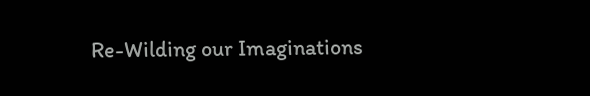Re-Wilding our Imaginations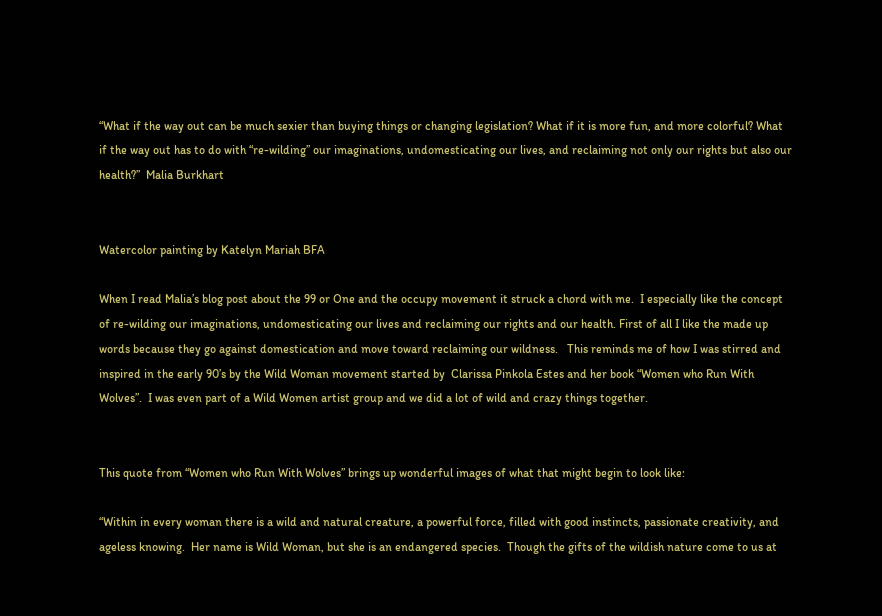“What if the way out can be much sexier than buying things or changing legislation? What if it is more fun, and more colorful? What if the way out has to do with “re-wilding” our imaginations, undomesticating our lives, and reclaiming not only our rights but also our health?”  Malia Burkhart


Watercolor painting by Katelyn Mariah BFA

When I read Malia’s blog post about the 99 or One and the occupy movement it struck a chord with me.  I especially like the concept of re-wilding our imaginations, undomesticating our lives and reclaiming our rights and our health. First of all I like the made up words because they go against domestication and move toward reclaiming our wildness.   This reminds me of how I was stirred and inspired in the early 90’s by the Wild Woman movement started by  Clarissa Pinkola Estes and her book “Women who Run With Wolves”.  I was even part of a Wild Women artist group and we did a lot of wild and crazy things together.


This quote from “Women who Run With Wolves” brings up wonderful images of what that might begin to look like:

“Within in every woman there is a wild and natural creature, a powerful force, filled with good instincts, passionate creativity, and ageless knowing.  Her name is Wild Woman, but she is an endangered species.  Though the gifts of the wildish nature come to us at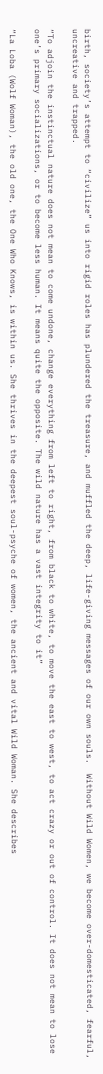birth, society’s attempt to “civilize” us into rigid roles has plundered the treasure, and muffled the deep, life-giving messages of our own souls.  Without Wild Women, we become over-domesticated, fearful, uncreative and trapped.

“To adjoin the instinctual nature does not mean to come undone, change everything from left to right, from black to white, to move the east to west, to act crazy or out of control. It does not mean to lose one’s primary socializations, or to become less human. It means quite the opposite. The wild nature has a vast integrity to it”

“La Loba (Wolf Woman), the old one, the One Who Knows, is within us. She thrives in the deepest soul-psyche of women, the ancient and vital Wild Woman. She describes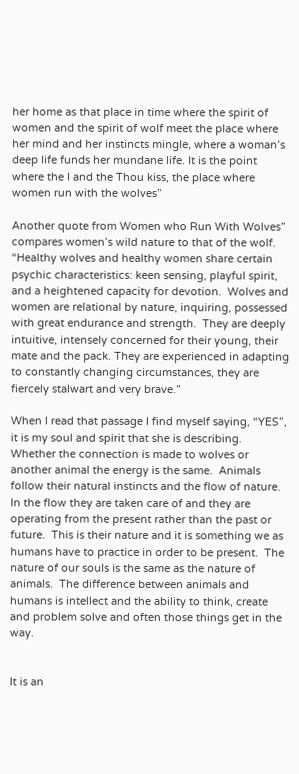her home as that place in time where the spirit of women and the spirit of wolf meet the place where her mind and her instincts mingle, where a woman’s deep life funds her mundane life. It is the point where the I and the Thou kiss, the place where women run with the wolves”

Another quote from Women who Run With Wolves” compares women’s wild nature to that of the wolf.  “Healthy wolves and healthy women share certain psychic characteristics: keen sensing, playful spirit, and a heightened capacity for devotion.  Wolves and women are relational by nature, inquiring, possessed with great endurance and strength.  They are deeply intuitive, intensely concerned for their young, their mate and the pack. They are experienced in adapting to constantly changing circumstances, they are fiercely stalwart and very brave.”

When I read that passage I find myself saying, “YES”, it is my soul and spirit that she is describing.  Whether the connection is made to wolves or another animal the energy is the same.  Animals follow their natural instincts and the flow of nature.  In the flow they are taken care of and they are operating from the present rather than the past or future.  This is their nature and it is something we as humans have to practice in order to be present.  The nature of our souls is the same as the nature of animals.  The difference between animals and humans is intellect and the ability to think, create and problem solve and often those things get in the way.


It is an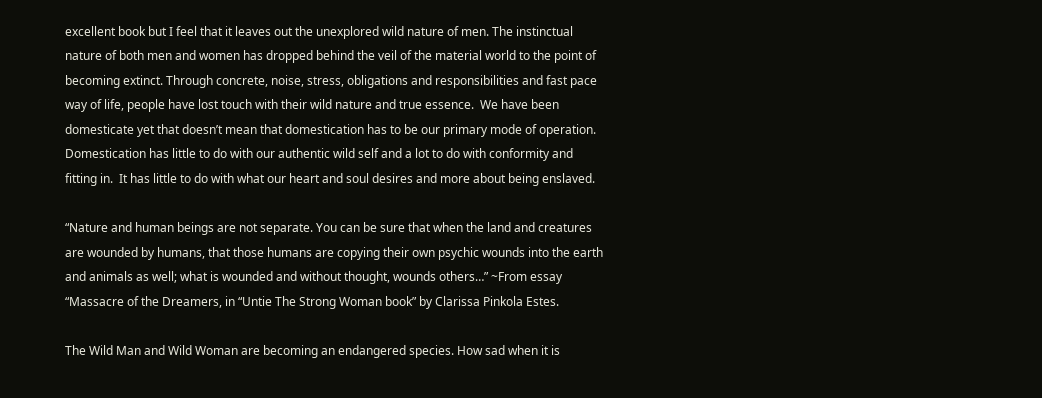excellent book but I feel that it leaves out the unexplored wild nature of men. The instinctual nature of both men and women has dropped behind the veil of the material world to the point of becoming extinct. Through concrete, noise, stress, obligations and responsibilities and fast pace way of life, people have lost touch with their wild nature and true essence.  We have been domesticate yet that doesn’t mean that domestication has to be our primary mode of operation.   Domestication has little to do with our authentic wild self and a lot to do with conformity and fitting in.  It has little to do with what our heart and soul desires and more about being enslaved.

“Nature and human beings are not separate. You can be sure that when the land and creatures are wounded by humans, that those humans are copying their own psychic wounds into the earth and animals as well; what is wounded and without thought, wounds others…” ~From essay “Massacre of the Dreamers, in “Untie The Strong Woman book” by Clarissa Pinkola Estes.

The Wild Man and Wild Woman are becoming an endangered species. How sad when it is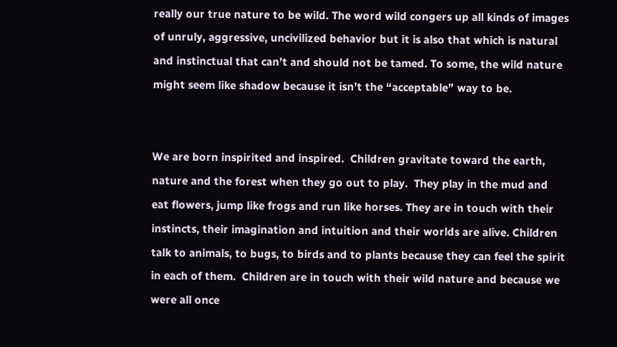really our true nature to be wild. The word wild congers up all kinds of images of unruly, aggressive, uncivilized behavior but it is also that which is natural and instinctual that can’t and should not be tamed. To some, the wild nature might seem like shadow because it isn’t the “acceptable” way to be.


We are born inspirited and inspired.  Children gravitate toward the earth, nature and the forest when they go out to play.  They play in the mud and eat flowers, jump like frogs and run like horses. They are in touch with their instincts, their imagination and intuition and their worlds are alive. Children talk to animals, to bugs, to birds and to plants because they can feel the spirit in each of them.  Children are in touch with their wild nature and because we were all once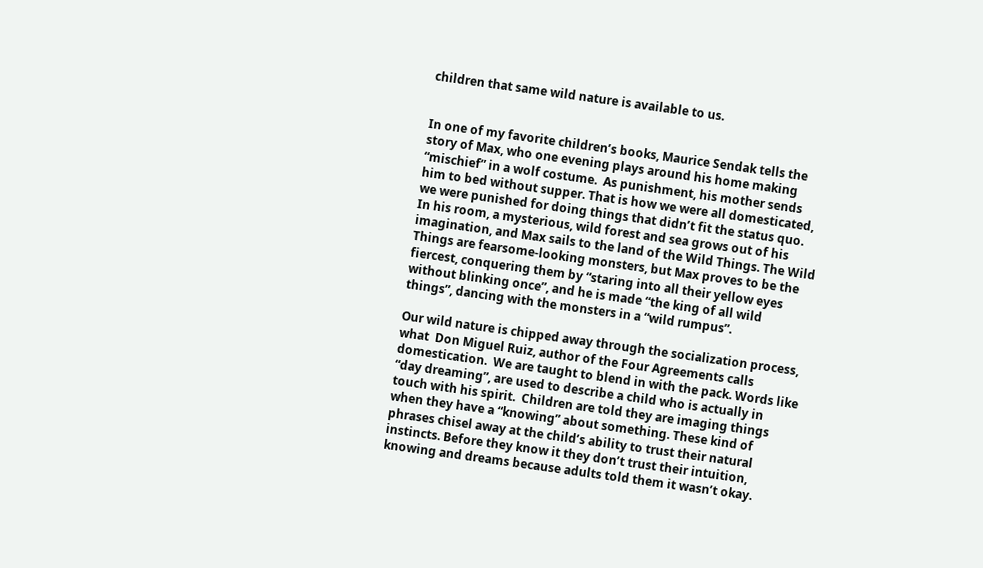children that same wild nature is available to us.


In one of my favorite children’s books, Maurice Sendak tells the story of Max, who one evening plays around his home making “mischief” in a wolf costume.  As punishment, his mother sends him to bed without supper. That is how we were all domesticated, we were punished for doing things that didn’t fit the status quo.  In his room, a mysterious, wild forest and sea grows out of his imagination, and Max sails to the land of the Wild Things. The Wild Things are fearsome-looking monsters, but Max proves to be the fiercest, conquering them by “staring into all their yellow eyes without blinking once”, and he is made “the king of all wild things”, dancing with the monsters in a “wild rumpus”.

Our wild nature is chipped away through the socialization process, what  Don Miguel Ruiz, author of the Four Agreements calls domestication.  We are taught to blend in with the pack. Words like “day dreaming”, are used to describe a child who is actually in touch with his spirit.  Children are told they are imaging things when they have a “knowing” about something. These kind of phrases chisel away at the child’s ability to trust their natural instincts. Before they know it they don’t trust their intuition, knowing and dreams because adults told them it wasn’t okay.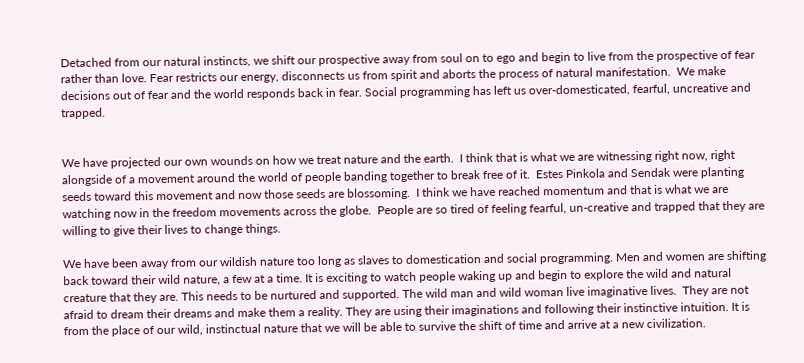Detached from our natural instincts, we shift our prospective away from soul on to ego and begin to live from the prospective of fear rather than love. Fear restricts our energy, disconnects us from spirit and aborts the process of natural manifestation.  We make decisions out of fear and the world responds back in fear. Social programming has left us over-domesticated, fearful, uncreative and trapped.


We have projected our own wounds on how we treat nature and the earth.  I think that is what we are witnessing right now, right alongside of a movement around the world of people banding together to break free of it.  Estes Pinkola and Sendak were planting seeds toward this movement and now those seeds are blossoming.  I think we have reached momentum and that is what we are watching now in the freedom movements across the globe.  People are so tired of feeling fearful, un-creative and trapped that they are willing to give their lives to change things.

We have been away from our wildish nature too long as slaves to domestication and social programming. Men and women are shifting back toward their wild nature, a few at a time. It is exciting to watch people waking up and begin to explore the wild and natural creature that they are. This needs to be nurtured and supported. The wild man and wild woman live imaginative lives.  They are not afraid to dream their dreams and make them a reality. They are using their imaginations and following their instinctive intuition. It is from the place of our wild, instinctual nature that we will be able to survive the shift of time and arrive at a new civilization.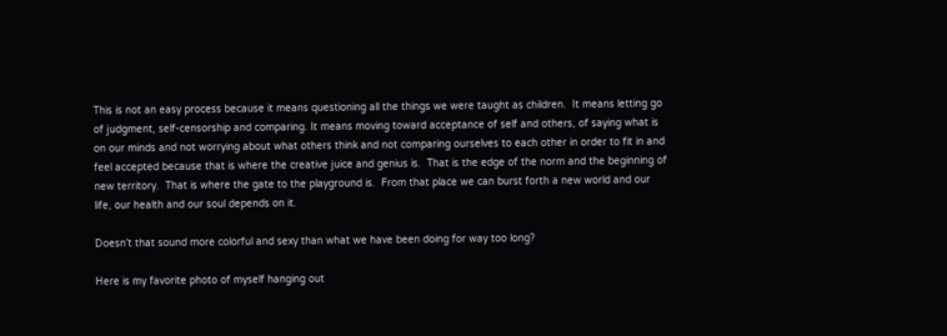This is not an easy process because it means questioning all the things we were taught as children.  It means letting go of judgment, self-censorship and comparing. It means moving toward acceptance of self and others, of saying what is on our minds and not worrying about what others think and not comparing ourselves to each other in order to fit in and feel accepted because that is where the creative juice and genius is.  That is the edge of the norm and the beginning of new territory.  That is where the gate to the playground is.  From that place we can burst forth a new world and our life, our health and our soul depends on it.

Doesn’t that sound more colorful and sexy than what we have been doing for way too long?

Here is my favorite photo of myself hanging out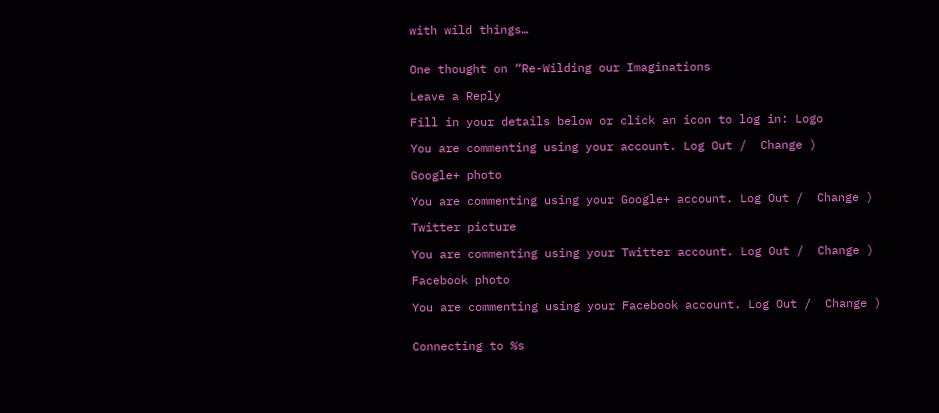with wild things…


One thought on “Re-Wilding our Imaginations

Leave a Reply

Fill in your details below or click an icon to log in: Logo

You are commenting using your account. Log Out /  Change )

Google+ photo

You are commenting using your Google+ account. Log Out /  Change )

Twitter picture

You are commenting using your Twitter account. Log Out /  Change )

Facebook photo

You are commenting using your Facebook account. Log Out /  Change )


Connecting to %s